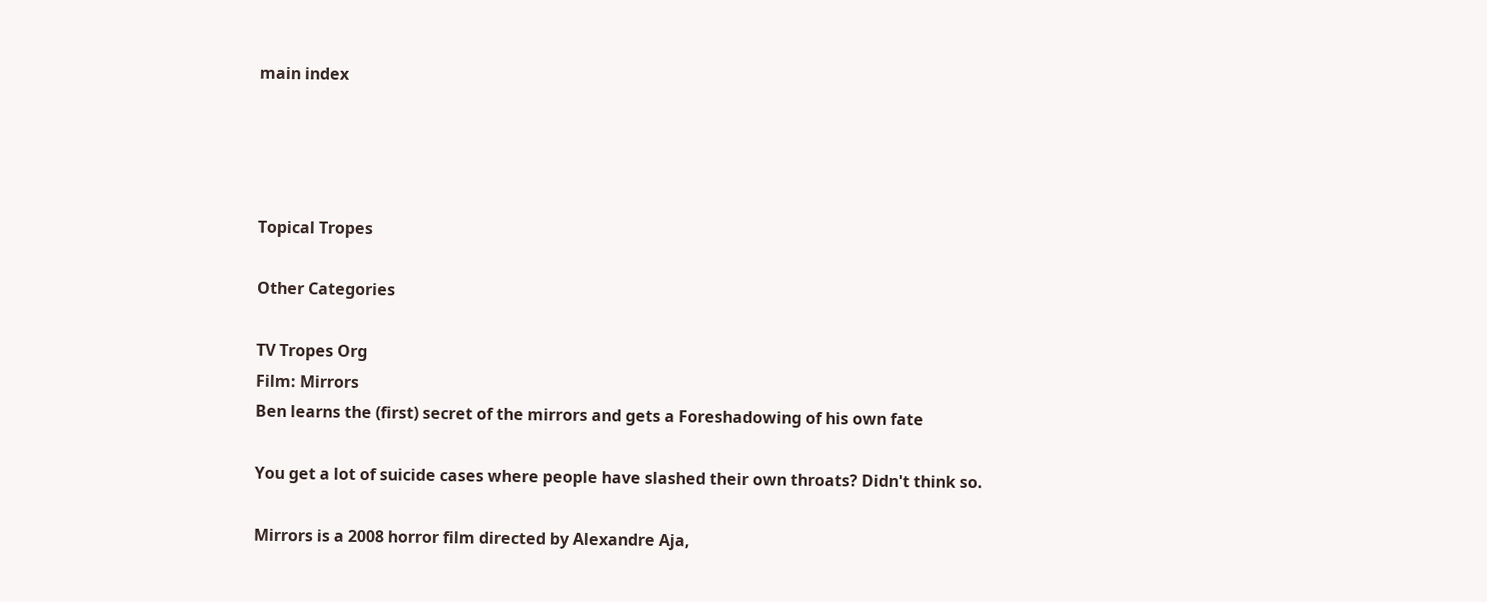main index




Topical Tropes

Other Categories

TV Tropes Org
Film: Mirrors
Ben learns the (first) secret of the mirrors and gets a Foreshadowing of his own fate

You get a lot of suicide cases where people have slashed their own throats? Didn't think so.

Mirrors is a 2008 horror film directed by Alexandre Aja,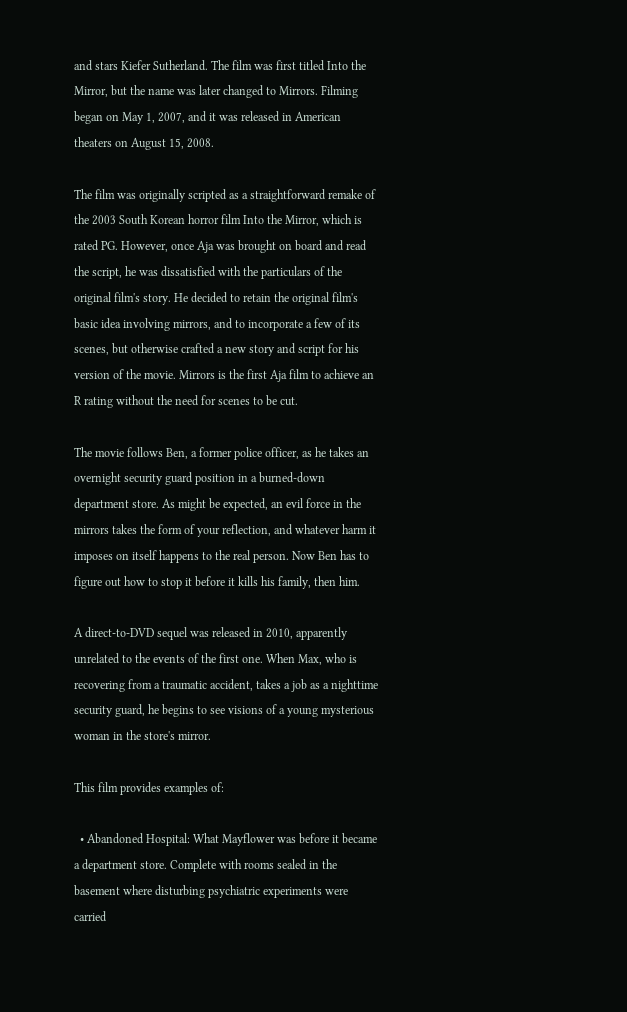and stars Kiefer Sutherland. The film was first titled Into the Mirror, but the name was later changed to Mirrors. Filming began on May 1, 2007, and it was released in American theaters on August 15, 2008.

The film was originally scripted as a straightforward remake of the 2003 South Korean horror film Into the Mirror, which is rated PG. However, once Aja was brought on board and read the script, he was dissatisfied with the particulars of the original film's story. He decided to retain the original film's basic idea involving mirrors, and to incorporate a few of its scenes, but otherwise crafted a new story and script for his version of the movie. Mirrors is the first Aja film to achieve an R rating without the need for scenes to be cut.

The movie follows Ben, a former police officer, as he takes an overnight security guard position in a burned-down department store. As might be expected, an evil force in the mirrors takes the form of your reflection, and whatever harm it imposes on itself happens to the real person. Now Ben has to figure out how to stop it before it kills his family, then him.

A direct-to-DVD sequel was released in 2010, apparently unrelated to the events of the first one. When Max, who is recovering from a traumatic accident, takes a job as a nighttime security guard, he begins to see visions of a young mysterious woman in the store's mirror.

This film provides examples of:

  • Abandoned Hospital: What Mayflower was before it became a department store. Complete with rooms sealed in the basement where disturbing psychiatric experiments were carried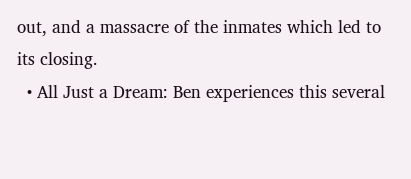out, and a massacre of the inmates which led to its closing.
  • All Just a Dream: Ben experiences this several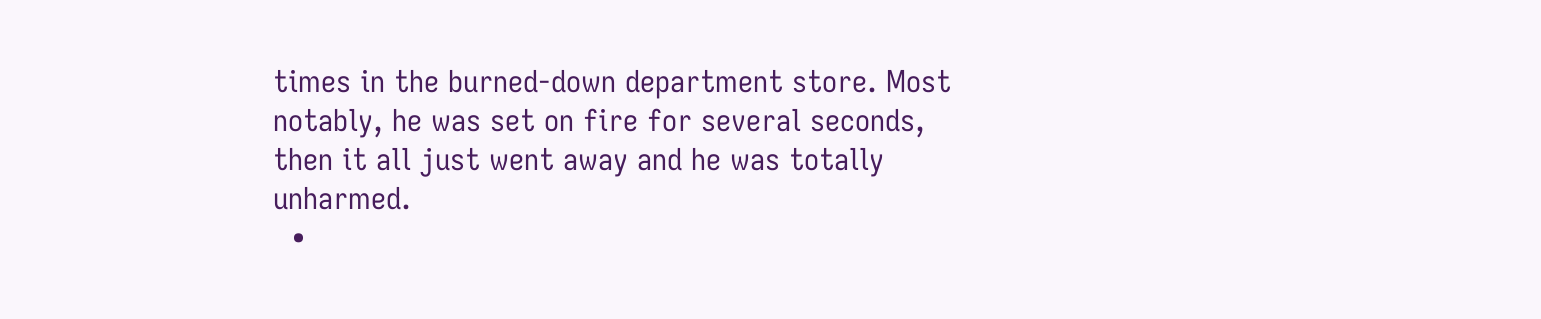times in the burned-down department store. Most notably, he was set on fire for several seconds, then it all just went away and he was totally unharmed.
  •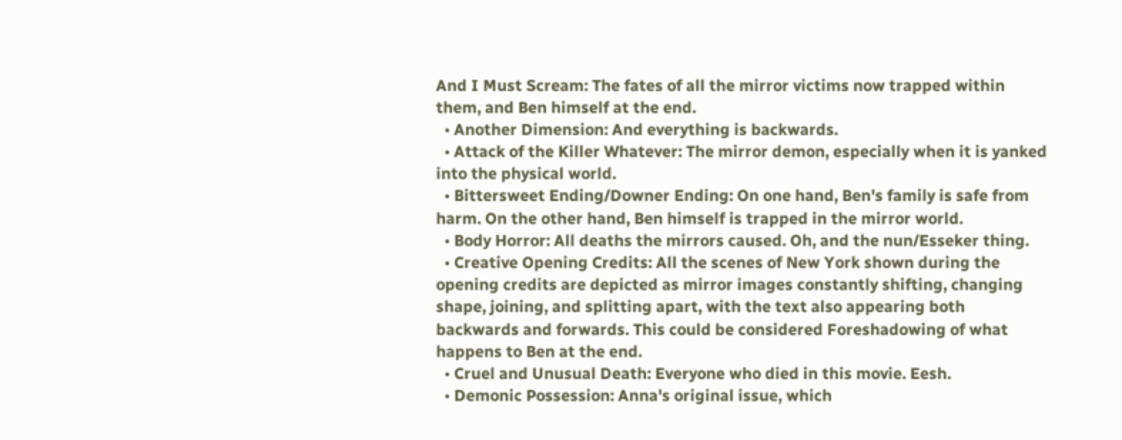And I Must Scream: The fates of all the mirror victims now trapped within them, and Ben himself at the end.
  • Another Dimension: And everything is backwards.
  • Attack of the Killer Whatever: The mirror demon, especially when it is yanked into the physical world.
  • Bittersweet Ending/Downer Ending: On one hand, Ben's family is safe from harm. On the other hand, Ben himself is trapped in the mirror world.
  • Body Horror: All deaths the mirrors caused. Oh, and the nun/Esseker thing.
  • Creative Opening Credits: All the scenes of New York shown during the opening credits are depicted as mirror images constantly shifting, changing shape, joining, and splitting apart, with the text also appearing both backwards and forwards. This could be considered Foreshadowing of what happens to Ben at the end.
  • Cruel and Unusual Death: Everyone who died in this movie. Eesh.
  • Demonic Possession: Anna's original issue, which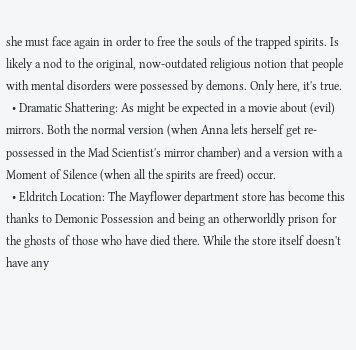she must face again in order to free the souls of the trapped spirits. Is likely a nod to the original, now-outdated religious notion that people with mental disorders were possessed by demons. Only here, it's true.
  • Dramatic Shattering: As might be expected in a movie about (evil) mirrors. Both the normal version (when Anna lets herself get re-possessed in the Mad Scientist's mirror chamber) and a version with a Moment of Silence (when all the spirits are freed) occur.
  • Eldritch Location: The Mayflower department store has become this thanks to Demonic Possession and being an otherworldly prison for the ghosts of those who have died there. While the store itself doesn't have any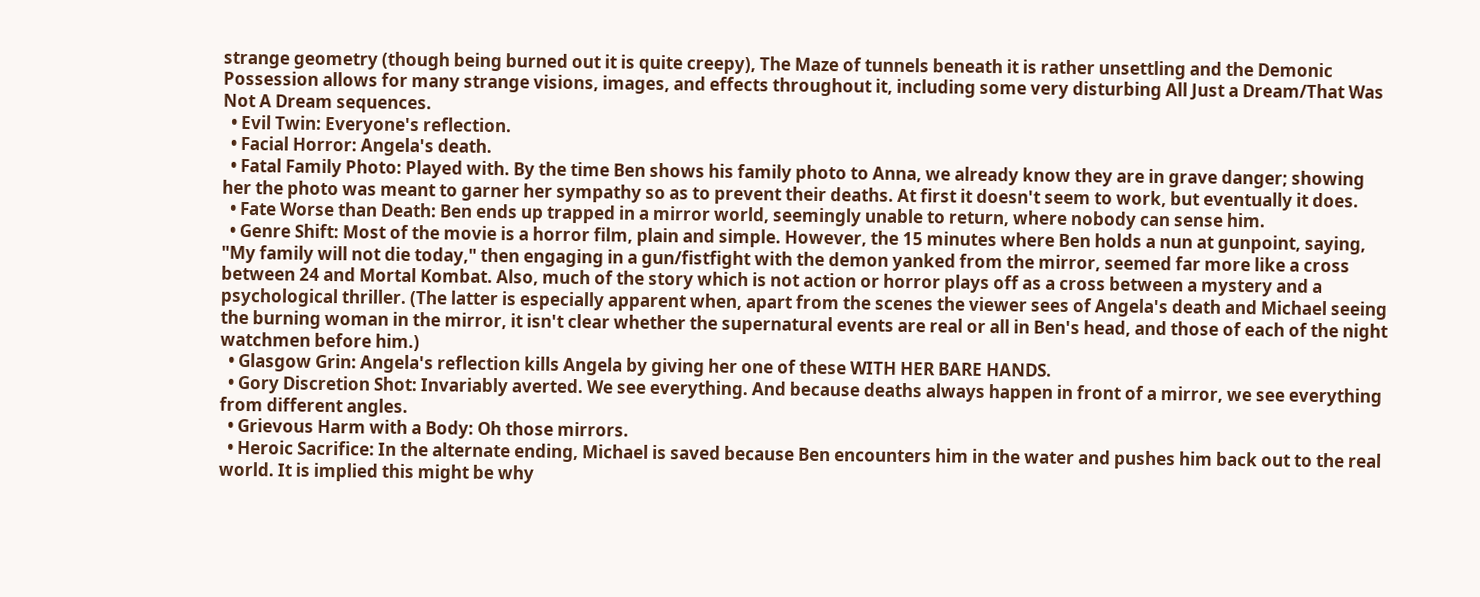strange geometry (though being burned out it is quite creepy), The Maze of tunnels beneath it is rather unsettling and the Demonic Possession allows for many strange visions, images, and effects throughout it, including some very disturbing All Just a Dream/That Was Not A Dream sequences.
  • Evil Twin: Everyone's reflection.
  • Facial Horror: Angela's death.
  • Fatal Family Photo: Played with. By the time Ben shows his family photo to Anna, we already know they are in grave danger; showing her the photo was meant to garner her sympathy so as to prevent their deaths. At first it doesn't seem to work, but eventually it does.
  • Fate Worse than Death: Ben ends up trapped in a mirror world, seemingly unable to return, where nobody can sense him.
  • Genre Shift: Most of the movie is a horror film, plain and simple. However, the 15 minutes where Ben holds a nun at gunpoint, saying, "My family will not die today," then engaging in a gun/fistfight with the demon yanked from the mirror, seemed far more like a cross between 24 and Mortal Kombat. Also, much of the story which is not action or horror plays off as a cross between a mystery and a psychological thriller. (The latter is especially apparent when, apart from the scenes the viewer sees of Angela's death and Michael seeing the burning woman in the mirror, it isn't clear whether the supernatural events are real or all in Ben's head, and those of each of the night watchmen before him.)
  • Glasgow Grin: Angela's reflection kills Angela by giving her one of these WITH HER BARE HANDS.
  • Gory Discretion Shot: Invariably averted. We see everything. And because deaths always happen in front of a mirror, we see everything from different angles.
  • Grievous Harm with a Body: Oh those mirrors.
  • Heroic Sacrifice: In the alternate ending, Michael is saved because Ben encounters him in the water and pushes him back out to the real world. It is implied this might be why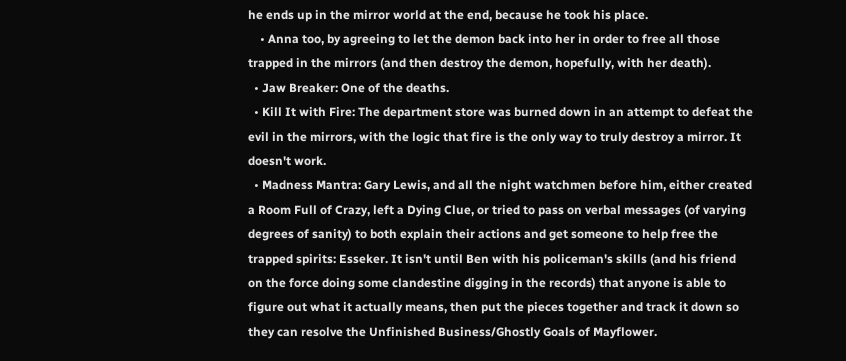he ends up in the mirror world at the end, because he took his place.
    • Anna too, by agreeing to let the demon back into her in order to free all those trapped in the mirrors (and then destroy the demon, hopefully, with her death).
  • Jaw Breaker: One of the deaths.
  • Kill It with Fire: The department store was burned down in an attempt to defeat the evil in the mirrors, with the logic that fire is the only way to truly destroy a mirror. It doesn't work.
  • Madness Mantra: Gary Lewis, and all the night watchmen before him, either created a Room Full of Crazy, left a Dying Clue, or tried to pass on verbal messages (of varying degrees of sanity) to both explain their actions and get someone to help free the trapped spirits: Esseker. It isn't until Ben with his policeman's skills (and his friend on the force doing some clandestine digging in the records) that anyone is able to figure out what it actually means, then put the pieces together and track it down so they can resolve the Unfinished Business/Ghostly Goals of Mayflower.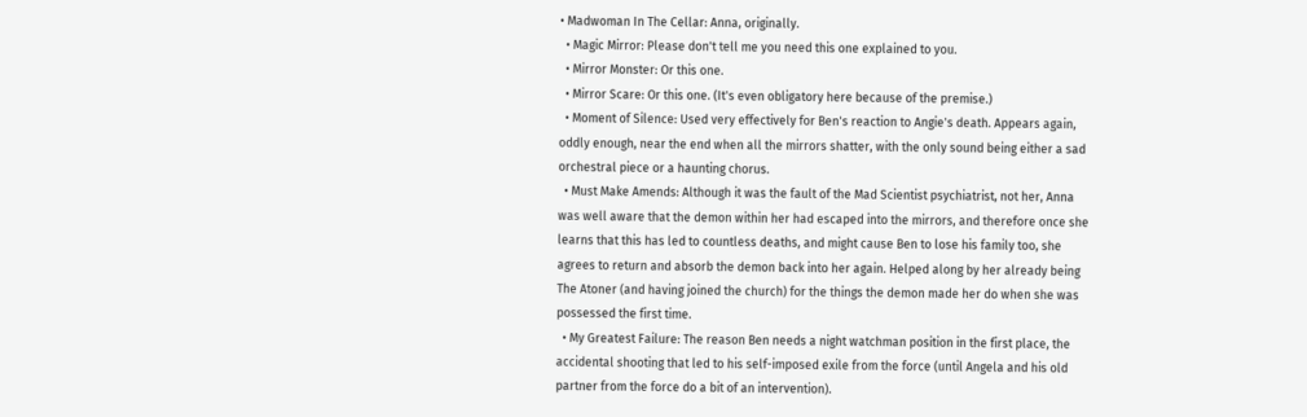• Madwoman In The Cellar: Anna, originally.
  • Magic Mirror: Please don't tell me you need this one explained to you.
  • Mirror Monster: Or this one.
  • Mirror Scare: Or this one. (It's even obligatory here because of the premise.)
  • Moment of Silence: Used very effectively for Ben's reaction to Angie's death. Appears again, oddly enough, near the end when all the mirrors shatter, with the only sound being either a sad orchestral piece or a haunting chorus.
  • Must Make Amends: Although it was the fault of the Mad Scientist psychiatrist, not her, Anna was well aware that the demon within her had escaped into the mirrors, and therefore once she learns that this has led to countless deaths, and might cause Ben to lose his family too, she agrees to return and absorb the demon back into her again. Helped along by her already being The Atoner (and having joined the church) for the things the demon made her do when she was possessed the first time.
  • My Greatest Failure: The reason Ben needs a night watchman position in the first place, the accidental shooting that led to his self-imposed exile from the force (until Angela and his old partner from the force do a bit of an intervention).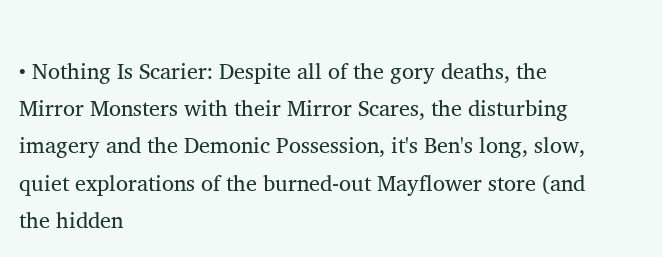• Nothing Is Scarier: Despite all of the gory deaths, the Mirror Monsters with their Mirror Scares, the disturbing imagery and the Demonic Possession, it's Ben's long, slow, quiet explorations of the burned-out Mayflower store (and the hidden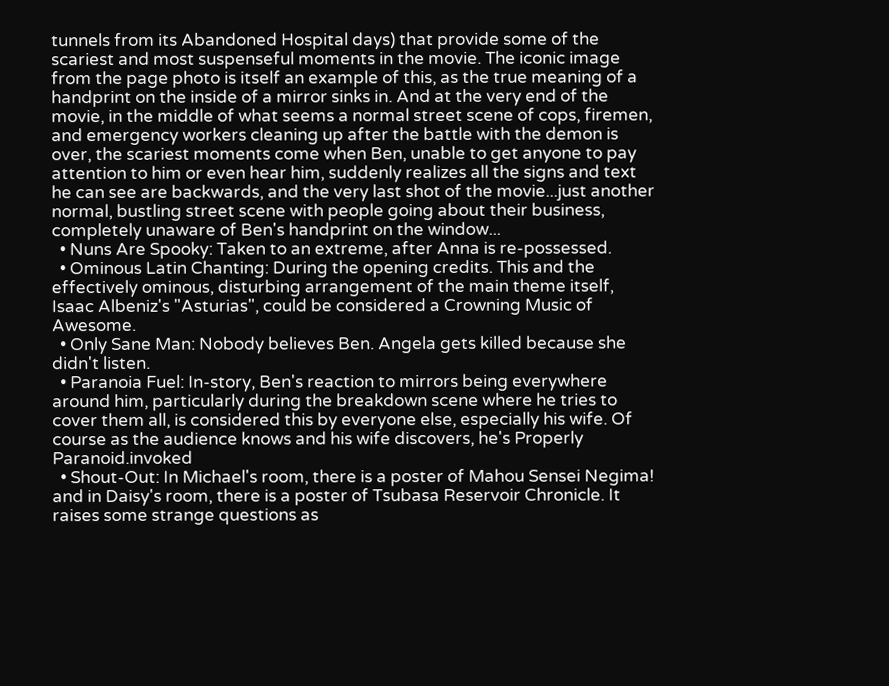tunnels from its Abandoned Hospital days) that provide some of the scariest and most suspenseful moments in the movie. The iconic image from the page photo is itself an example of this, as the true meaning of a handprint on the inside of a mirror sinks in. And at the very end of the movie, in the middle of what seems a normal street scene of cops, firemen, and emergency workers cleaning up after the battle with the demon is over, the scariest moments come when Ben, unable to get anyone to pay attention to him or even hear him, suddenly realizes all the signs and text he can see are backwards, and the very last shot of the movie...just another normal, bustling street scene with people going about their business, completely unaware of Ben's handprint on the window...
  • Nuns Are Spooky: Taken to an extreme, after Anna is re-possessed.
  • Ominous Latin Chanting: During the opening credits. This and the effectively ominous, disturbing arrangement of the main theme itself, Isaac Albeniz's "Asturias", could be considered a Crowning Music of Awesome.
  • Only Sane Man: Nobody believes Ben. Angela gets killed because she didn't listen.
  • Paranoia Fuel: In-story, Ben's reaction to mirrors being everywhere around him, particularly during the breakdown scene where he tries to cover them all, is considered this by everyone else, especially his wife. Of course as the audience knows and his wife discovers, he's Properly Paranoid.invoked
  • Shout-Out: In Michael's room, there is a poster of Mahou Sensei Negima! and in Daisy's room, there is a poster of Tsubasa Reservoir Chronicle. It raises some strange questions as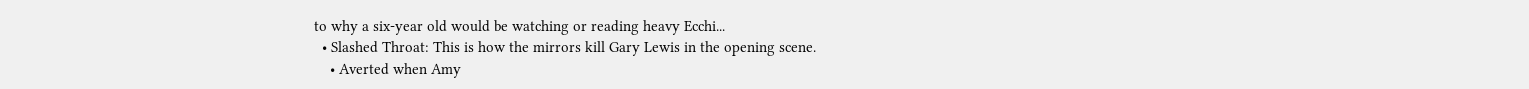to why a six-year old would be watching or reading heavy Ecchi...
  • Slashed Throat: This is how the mirrors kill Gary Lewis in the opening scene.
    • Averted when Amy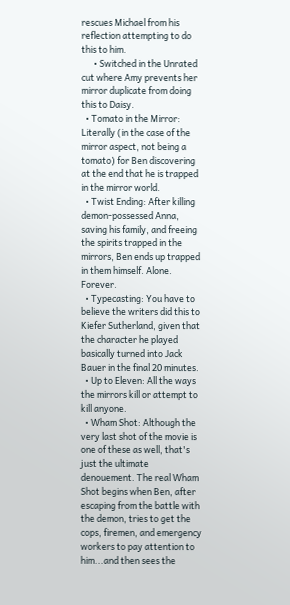rescues Michael from his reflection attempting to do this to him.
      • Switched in the Unrated cut where Amy prevents her mirror duplicate from doing this to Daisy.
  • Tomato in the Mirror: Literally (in the case of the mirror aspect, not being a tomato) for Ben discovering at the end that he is trapped in the mirror world.
  • Twist Ending: After killing demon-possessed Anna, saving his family, and freeing the spirits trapped in the mirrors, Ben ends up trapped in them himself. Alone. Forever.
  • Typecasting: You have to believe the writers did this to Kiefer Sutherland, given that the character he played basically turned into Jack Bauer in the final 20 minutes.
  • Up to Eleven: All the ways the mirrors kill or attempt to kill anyone.
  • Wham Shot: Although the very last shot of the movie is one of these as well, that's just the ultimate denouement. The real Wham Shot begins when Ben, after escaping from the battle with the demon, tries to get the cops, firemen, and emergency workers to pay attention to him...and then sees the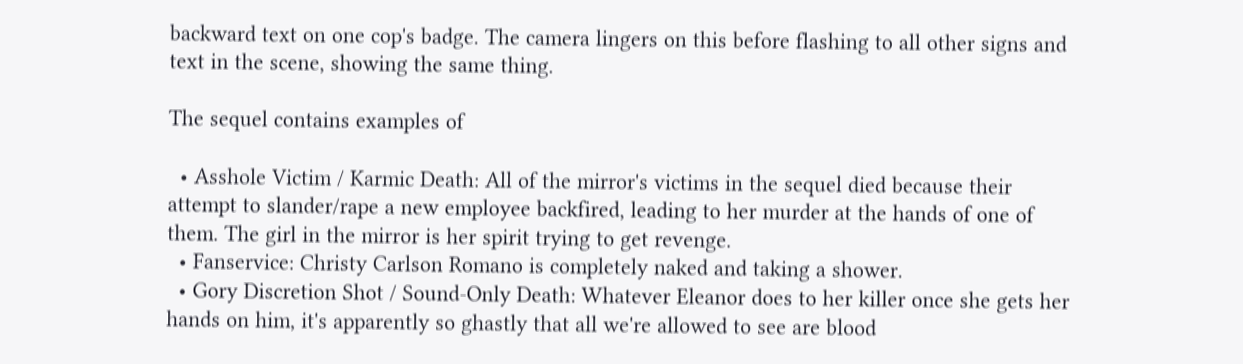backward text on one cop's badge. The camera lingers on this before flashing to all other signs and text in the scene, showing the same thing.

The sequel contains examples of

  • Asshole Victim / Karmic Death: All of the mirror's victims in the sequel died because their attempt to slander/rape a new employee backfired, leading to her murder at the hands of one of them. The girl in the mirror is her spirit trying to get revenge.
  • Fanservice: Christy Carlson Romano is completely naked and taking a shower.
  • Gory Discretion Shot / Sound-Only Death: Whatever Eleanor does to her killer once she gets her hands on him, it's apparently so ghastly that all we're allowed to see are blood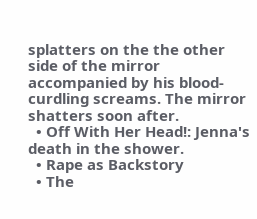splatters on the the other side of the mirror accompanied by his blood-curdling screams. The mirror shatters soon after.
  • Off With Her Head!: Jenna's death in the shower.
  • Rape as Backstory
  • The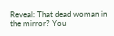Reveal: That dead woman in the mirror? You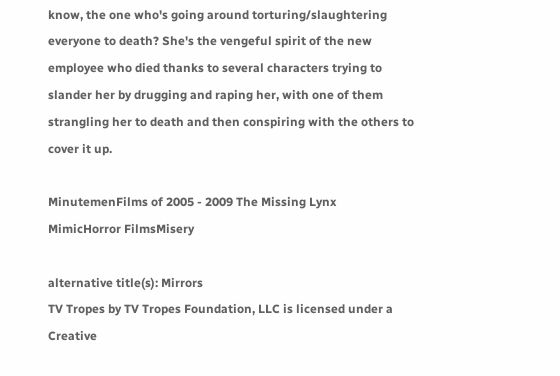know, the one who's going around torturing/slaughtering everyone to death? She's the vengeful spirit of the new employee who died thanks to several characters trying to slander her by drugging and raping her, with one of them strangling her to death and then conspiring with the others to cover it up.

MinutemenFilms of 2005 - 2009 The Missing Lynx
MimicHorror FilmsMisery

alternative title(s): Mirrors
TV Tropes by TV Tropes Foundation, LLC is licensed under a Creative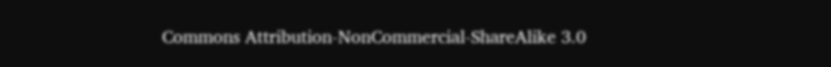Commons Attribution-NonCommercial-ShareAlike 3.0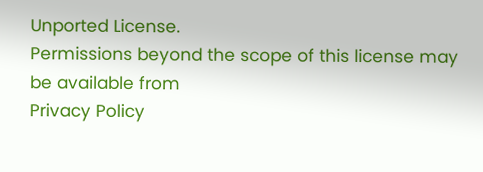Unported License.
Permissions beyond the scope of this license may be available from
Privacy Policy